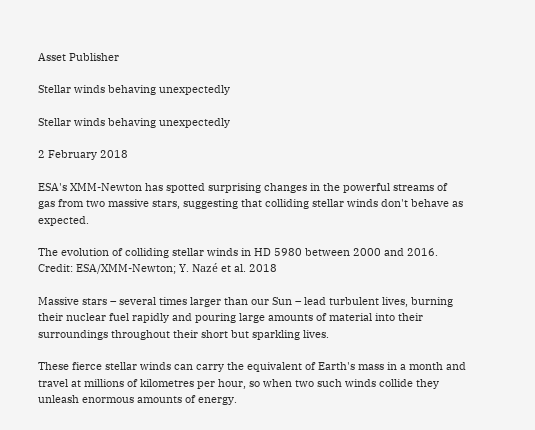Asset Publisher

Stellar winds behaving unexpectedly

Stellar winds behaving unexpectedly

2 February 2018

ESA's XMM-Newton has spotted surprising changes in the powerful streams of gas from two massive stars, suggesting that colliding stellar winds don't behave as expected.

The evolution of colliding stellar winds in HD 5980 between 2000 and 2016. Credit: ESA/XMM-Newton; Y. Nazé et al. 2018

Massive stars – several times larger than our Sun – lead turbulent lives, burning their nuclear fuel rapidly and pouring large amounts of material into their surroundings throughout their short but sparkling lives.

These fierce stellar winds can carry the equivalent of Earth's mass in a month and travel at millions of kilometres per hour, so when two such winds collide they unleash enormous amounts of energy.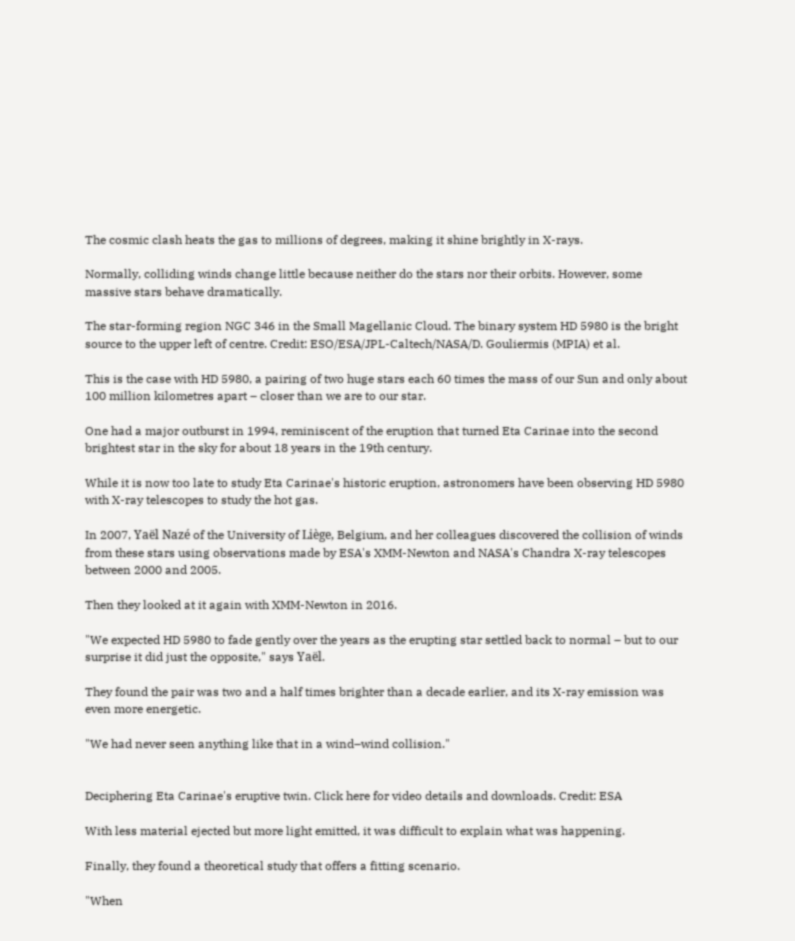The cosmic clash heats the gas to millions of degrees, making it shine brightly in X-rays.

Normally, colliding winds change little because neither do the stars nor their orbits. However, some massive stars behave dramatically.

The star-forming region NGC 346 in the Small Magellanic Cloud. The binary system HD 5980 is the bright source to the upper left of centre. Credit: ESO/ESA/JPL-Caltech/NASA/D. Gouliermis (MPIA) et al.

This is the case with HD 5980, a pairing of two huge stars each 60 times the mass of our Sun and only about 100 million kilometres apart – closer than we are to our star.

One had a major outburst in 1994, reminiscent of the eruption that turned Eta Carinae into the second brightest star in the sky for about 18 years in the 19th century.

While it is now too late to study Eta Carinae's historic eruption, astronomers have been observing HD 5980 with X-ray telescopes to study the hot gas.

In 2007, Yaël Nazé of the University of Liège, Belgium, and her colleagues discovered the collision of winds from these stars using observations made by ESA's XMM-Newton and NASA's Chandra X-ray telescopes between 2000 and 2005.

Then they looked at it again with XMM-Newton in 2016.

"We expected HD 5980 to fade gently over the years as the erupting star settled back to normal – but to our surprise it did just the opposite," says Yaël.

They found the pair was two and a half times brighter than a decade earlier, and its X-ray emission was even more energetic.

"We had never seen anything like that in a wind–wind collision."


Deciphering Eta Carinae's eruptive twin. Click here for video details and downloads. Credit: ESA

With less material ejected but more light emitted, it was difficult to explain what was happening.

Finally, they found a theoretical study that offers a fitting scenario.

"When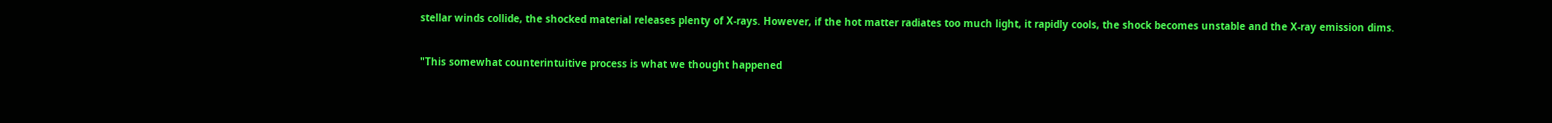stellar winds collide, the shocked material releases plenty of X-rays. However, if the hot matter radiates too much light, it rapidly cools, the shock becomes unstable and the X-ray emission dims.

"This somewhat counterintuitive process is what we thought happened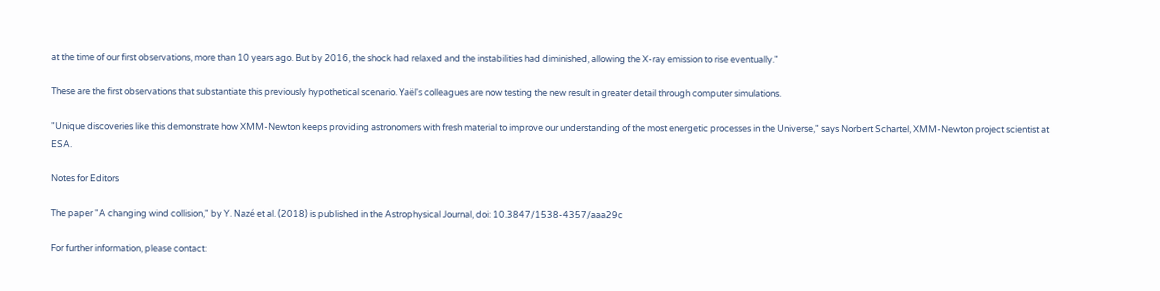at the time of our first observations, more than 10 years ago. But by 2016, the shock had relaxed and the instabilities had diminished, allowing the X-ray emission to rise eventually."

These are the first observations that substantiate this previously hypothetical scenario. Yaël's colleagues are now testing the new result in greater detail through computer simulations.

"Unique discoveries like this demonstrate how XMM-Newton keeps providing astronomers with fresh material to improve our understanding of the most energetic processes in the Universe," says Norbert Schartel, XMM-Newton project scientist at ESA.

Notes for Editors

The paper "A changing wind collision," by Y. Nazé et al. (2018) is published in the Astrophysical Journal, doi: 10.3847/1538-4357/aaa29c

For further information, please contact: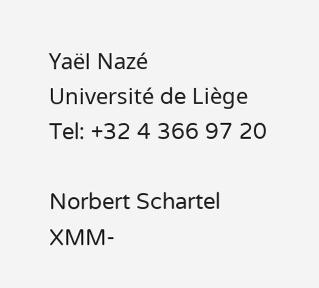Yaël Nazé
Université de Liège
Tel: +32 4 366 97 20

Norbert Schartel
XMM-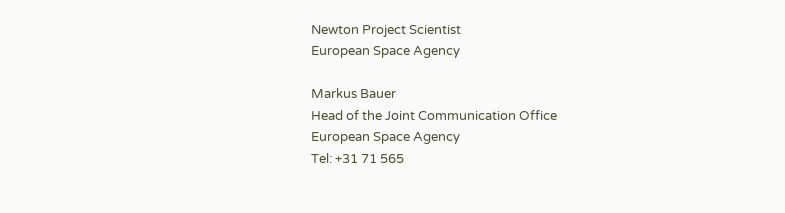Newton Project Scientist
European Space Agency

Markus Bauer
Head of the Joint Communication Office
European Space Agency
Tel: +31 71 565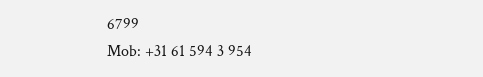6799
Mob: +31 61 594 3 954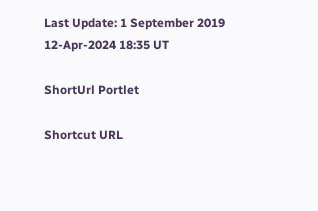Last Update: 1 September 2019
12-Apr-2024 18:35 UT

ShortUrl Portlet

Shortcut URL